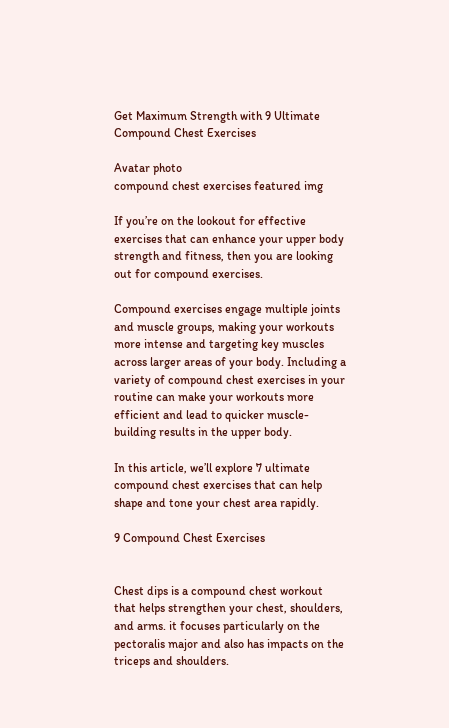Get Maximum Strength with 9 Ultimate Compound Chest Exercises

Avatar photo
compound chest exercises featured img

If you’re on the lookout for effective exercises that can enhance your upper body strength and fitness, then you are looking out for compound exercises.

Compound exercises engage multiple joints and muscle groups, making your workouts more intense and targeting key muscles across larger areas of your body. Including a variety of compound chest exercises in your routine can make your workouts more efficient and lead to quicker muscle-building results in the upper body.

In this article, we’ll explore 7 ultimate compound chest exercises that can help shape and tone your chest area rapidly.

9 Compound Chest Exercises


Chest dips is a compound chest workout that helps strengthen your chest, shoulders, and arms. it focuses particularly on the pectoralis major and also has impacts on the triceps and shoulders.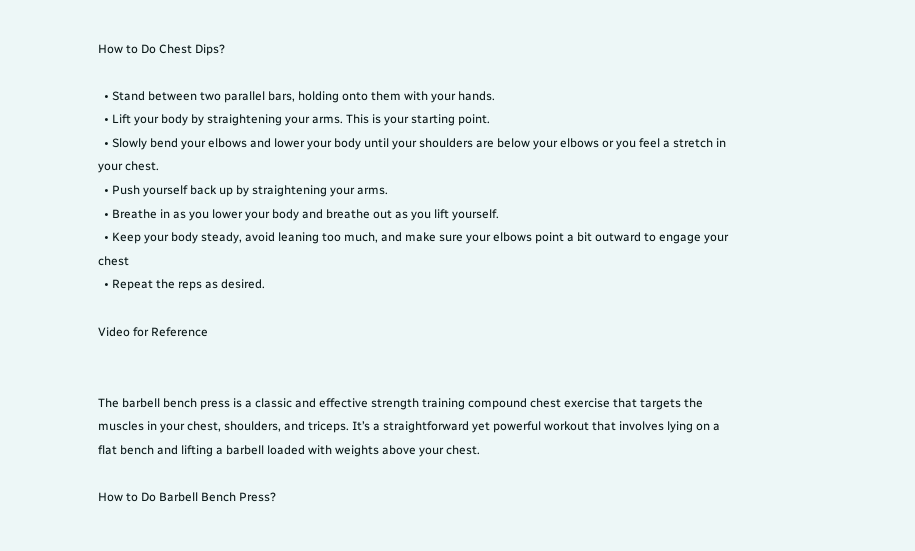How to Do Chest Dips?

  • Stand between two parallel bars, holding onto them with your hands.
  • Lift your body by straightening your arms. This is your starting point.
  • Slowly bend your elbows and lower your body until your shoulders are below your elbows or you feel a stretch in your chest.
  • Push yourself back up by straightening your arms.
  • Breathe in as you lower your body and breathe out as you lift yourself.
  • Keep your body steady, avoid leaning too much, and make sure your elbows point a bit outward to engage your chest
  • Repeat the reps as desired.

Video for Reference


The barbell bench press is a classic and effective strength training compound chest exercise that targets the muscles in your chest, shoulders, and triceps. It’s a straightforward yet powerful workout that involves lying on a flat bench and lifting a barbell loaded with weights above your chest.

How to Do Barbell Bench Press?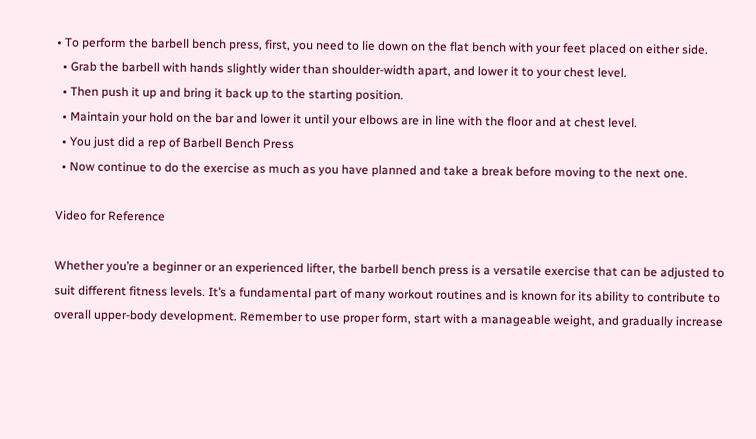• To perform the barbell bench press, first, you need to lie down on the flat bench with your feet placed on either side.
  • Grab the barbell with hands slightly wider than shoulder-width apart, and lower it to your chest level.
  • Then push it up and bring it back up to the starting position.
  • Maintain your hold on the bar and lower it until your elbows are in line with the floor and at chest level.
  • You just did a rep of Barbell Bench Press
  • Now continue to do the exercise as much as you have planned and take a break before moving to the next one.

Video for Reference

Whether you’re a beginner or an experienced lifter, the barbell bench press is a versatile exercise that can be adjusted to suit different fitness levels. It’s a fundamental part of many workout routines and is known for its ability to contribute to overall upper-body development. Remember to use proper form, start with a manageable weight, and gradually increase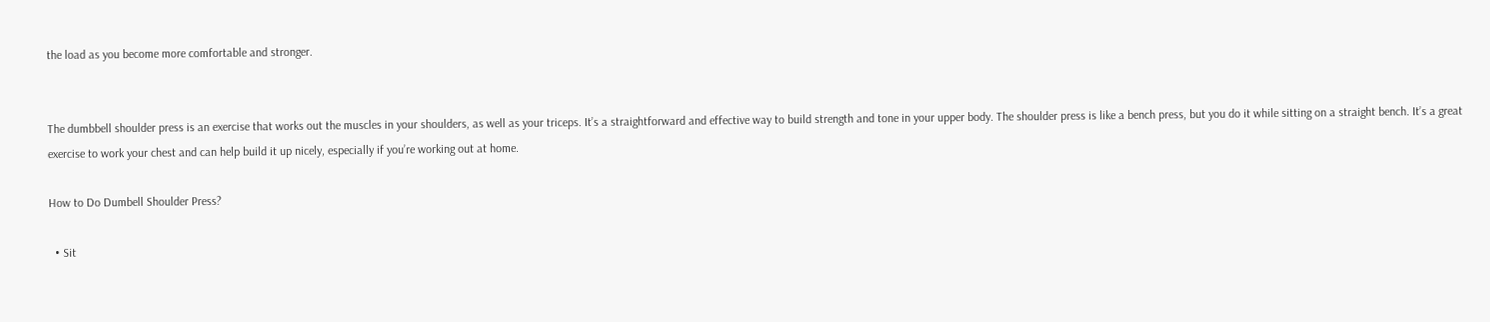the load as you become more comfortable and stronger.


The dumbbell shoulder press is an exercise that works out the muscles in your shoulders, as well as your triceps. It’s a straightforward and effective way to build strength and tone in your upper body. The shoulder press is like a bench press, but you do it while sitting on a straight bench. It’s a great exercise to work your chest and can help build it up nicely, especially if you’re working out at home.

How to Do Dumbell Shoulder Press?

  • Sit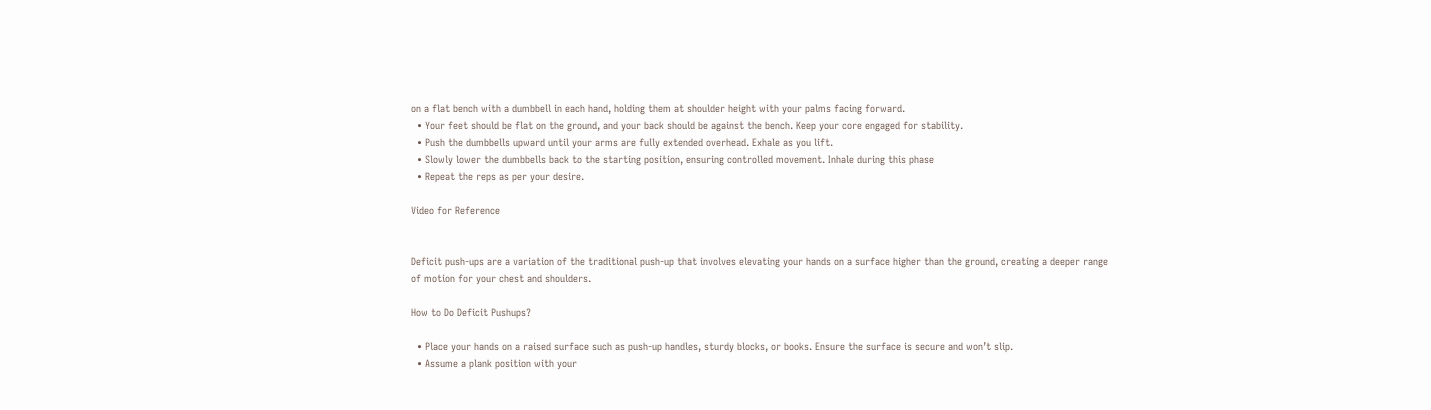on a flat bench with a dumbbell in each hand, holding them at shoulder height with your palms facing forward.
  • Your feet should be flat on the ground, and your back should be against the bench. Keep your core engaged for stability.
  • Push the dumbbells upward until your arms are fully extended overhead. Exhale as you lift.
  • Slowly lower the dumbbells back to the starting position, ensuring controlled movement. Inhale during this phase
  • Repeat the reps as per your desire.

Video for Reference


Deficit push-ups are a variation of the traditional push-up that involves elevating your hands on a surface higher than the ground, creating a deeper range of motion for your chest and shoulders.

How to Do Deficit Pushups?

  • Place your hands on a raised surface such as push-up handles, sturdy blocks, or books. Ensure the surface is secure and won’t slip.
  • Assume a plank position with your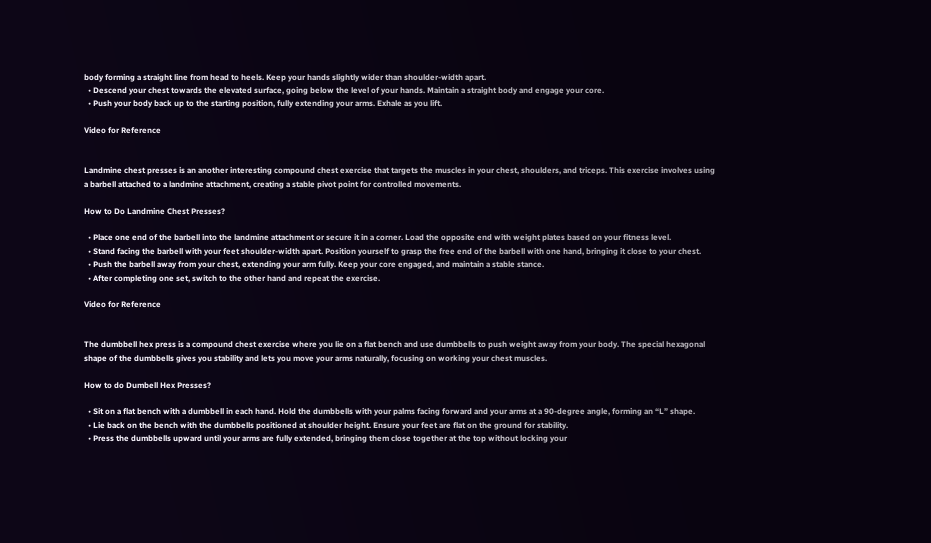body forming a straight line from head to heels. Keep your hands slightly wider than shoulder-width apart.
  • Descend your chest towards the elevated surface, going below the level of your hands. Maintain a straight body and engage your core.
  • Push your body back up to the starting position, fully extending your arms. Exhale as you lift.

Video for Reference


Landmine chest presses is an another interesting compound chest exercise that targets the muscles in your chest, shoulders, and triceps. This exercise involves using a barbell attached to a landmine attachment, creating a stable pivot point for controlled movements.

How to Do Landmine Chest Presses?

  • Place one end of the barbell into the landmine attachment or secure it in a corner. Load the opposite end with weight plates based on your fitness level.
  • Stand facing the barbell with your feet shoulder-width apart. Position yourself to grasp the free end of the barbell with one hand, bringing it close to your chest.
  • Push the barbell away from your chest, extending your arm fully. Keep your core engaged, and maintain a stable stance.
  • After completing one set, switch to the other hand and repeat the exercise.

Video for Reference


The dumbbell hex press is a compound chest exercise where you lie on a flat bench and use dumbbells to push weight away from your body. The special hexagonal shape of the dumbbells gives you stability and lets you move your arms naturally, focusing on working your chest muscles.

How to do Dumbell Hex Presses?

  • Sit on a flat bench with a dumbbell in each hand. Hold the dumbbells with your palms facing forward and your arms at a 90-degree angle, forming an “L” shape.
  • Lie back on the bench with the dumbbells positioned at shoulder height. Ensure your feet are flat on the ground for stability.
  • Press the dumbbells upward until your arms are fully extended, bringing them close together at the top without locking your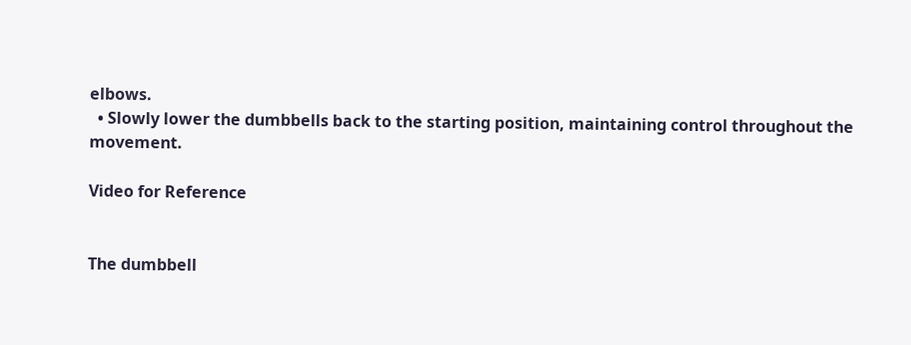elbows.
  • Slowly lower the dumbbells back to the starting position, maintaining control throughout the movement.

Video for Reference


The dumbbell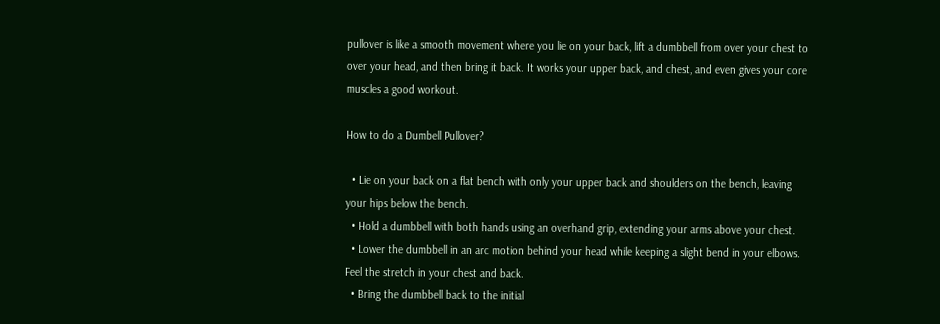pullover is like a smooth movement where you lie on your back, lift a dumbbell from over your chest to over your head, and then bring it back. It works your upper back, and chest, and even gives your core muscles a good workout.

How to do a Dumbell Pullover?

  • Lie on your back on a flat bench with only your upper back and shoulders on the bench, leaving your hips below the bench.
  • Hold a dumbbell with both hands using an overhand grip, extending your arms above your chest.
  • Lower the dumbbell in an arc motion behind your head while keeping a slight bend in your elbows. Feel the stretch in your chest and back.
  • Bring the dumbbell back to the initial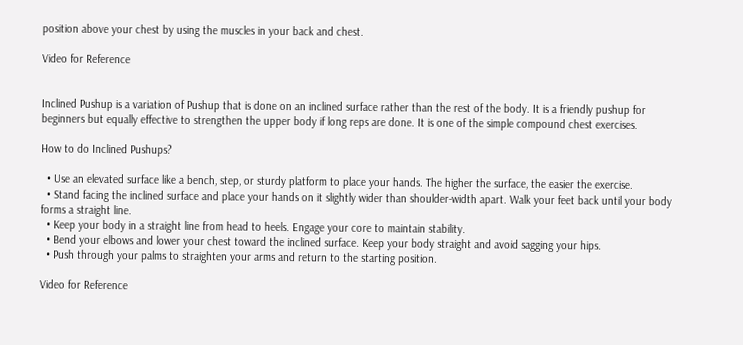position above your chest by using the muscles in your back and chest.

Video for Reference


Inclined Pushup is a variation of Pushup that is done on an inclined surface rather than the rest of the body. It is a friendly pushup for beginners but equally effective to strengthen the upper body if long reps are done. It is one of the simple compound chest exercises.

How to do Inclined Pushups?

  • Use an elevated surface like a bench, step, or sturdy platform to place your hands. The higher the surface, the easier the exercise.
  • Stand facing the inclined surface and place your hands on it slightly wider than shoulder-width apart. Walk your feet back until your body forms a straight line.
  • Keep your body in a straight line from head to heels. Engage your core to maintain stability.
  • Bend your elbows and lower your chest toward the inclined surface. Keep your body straight and avoid sagging your hips.
  • Push through your palms to straighten your arms and return to the starting position.

Video for Reference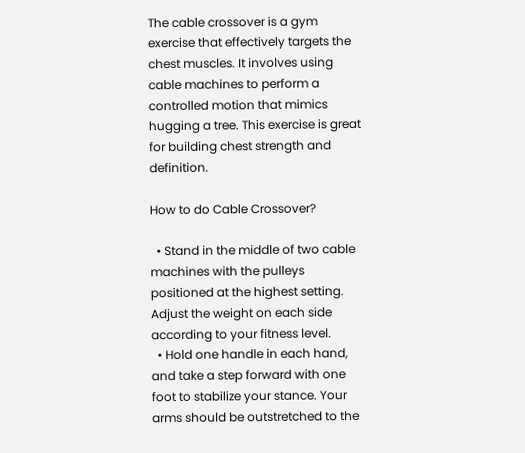The cable crossover is a gym exercise that effectively targets the chest muscles. It involves using cable machines to perform a controlled motion that mimics hugging a tree. This exercise is great for building chest strength and definition.

How to do Cable Crossover?

  • Stand in the middle of two cable machines with the pulleys positioned at the highest setting. Adjust the weight on each side according to your fitness level.
  • Hold one handle in each hand, and take a step forward with one foot to stabilize your stance. Your arms should be outstretched to the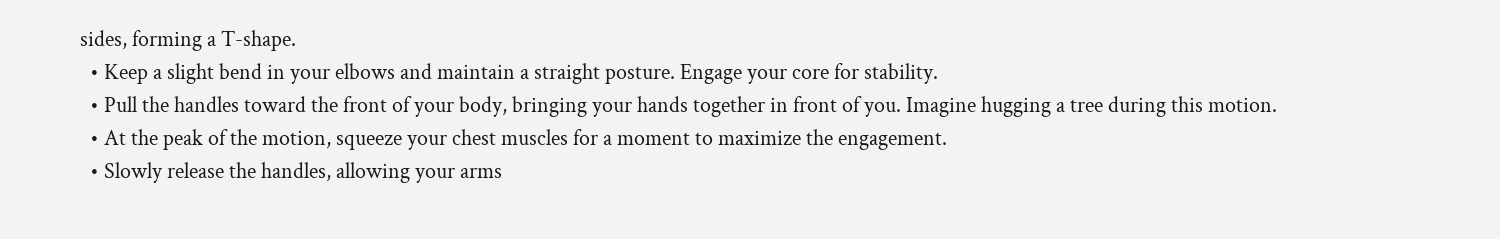sides, forming a T-shape.
  • Keep a slight bend in your elbows and maintain a straight posture. Engage your core for stability.
  • Pull the handles toward the front of your body, bringing your hands together in front of you. Imagine hugging a tree during this motion.
  • At the peak of the motion, squeeze your chest muscles for a moment to maximize the engagement.
  • Slowly release the handles, allowing your arms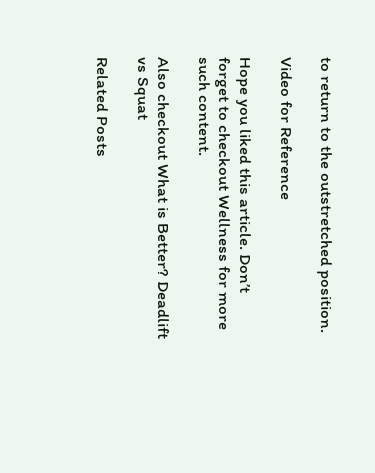to return to the outstretched position.

Video for Reference

Hope you liked this article. Don’t forget to checkout Wellness for more such content.

Also checkout What is Better? Deadlift vs Squat

Related Posts